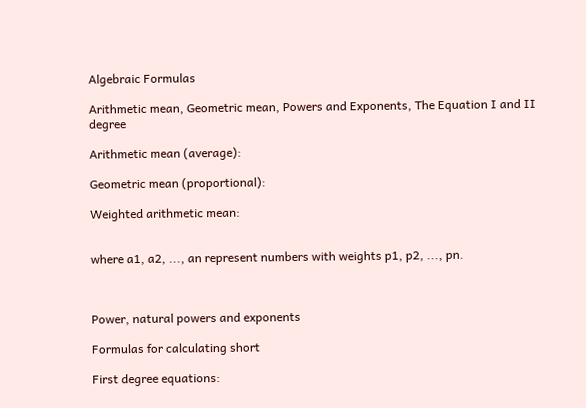Algebraic Formulas

Arithmetic mean, Geometric mean, Powers and Exponents, The Equation I and II degree

Arithmetic mean (average):

Geometric mean (proportional):

Weighted arithmetic mean:


where a1, a2, ..., an represent numbers with weights p1, p2, ..., pn.



Power, natural powers and exponents

Formulas for calculating short

First degree equations: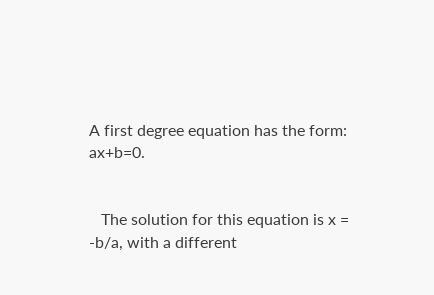A first degree equation has the form: ax+b=0.


   The solution for this equation is x = -b/a, with a different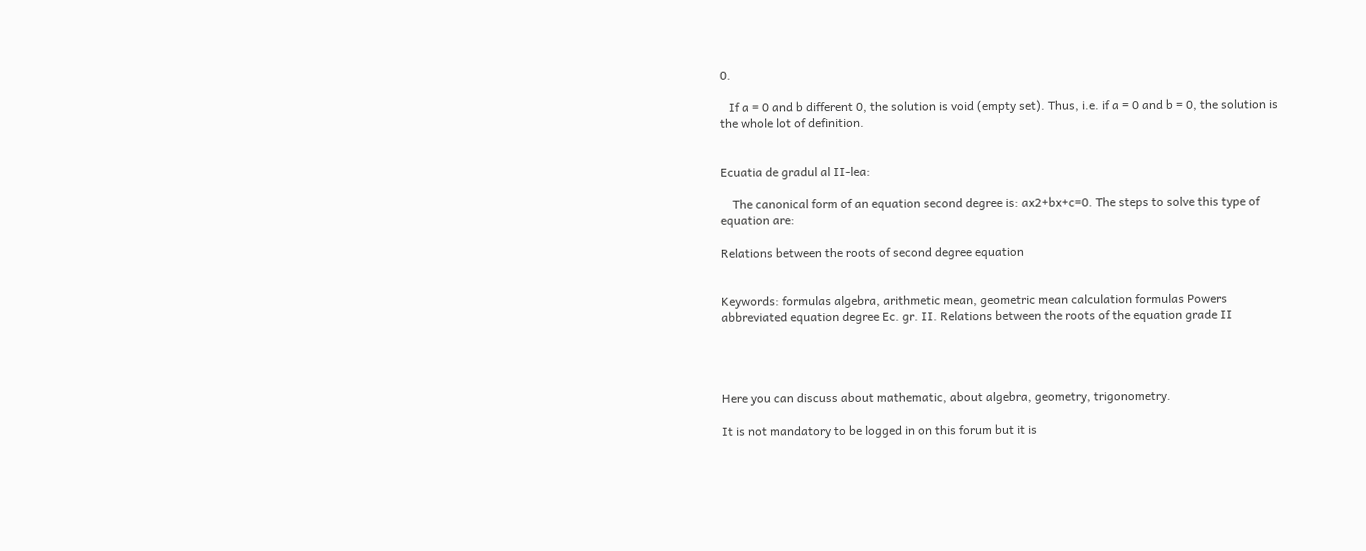0.

   If a = 0 and b different 0, the solution is void (empty set). Thus, i.e. if a = 0 and b = 0, the solution is the whole lot of definition.


Ecuatia de gradul al II-lea:

    The canonical form of an equation second degree is: ax2+bx+c=0. The steps to solve this type of equation are:

Relations between the roots of second degree equation


Keywords: formulas algebra, arithmetic mean, geometric mean calculation formulas Powers abbreviated equation degree Ec. gr. II. Relations between the roots of the equation grade II




Here you can discuss about mathematic, about algebra, geometry, trigonometry.

It is not mandatory to be logged in on this forum but it is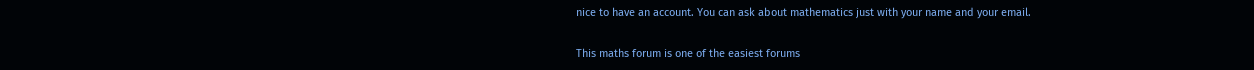nice to have an account. You can ask about mathematics just with your name and your email.

This maths forum is one of the easiest forums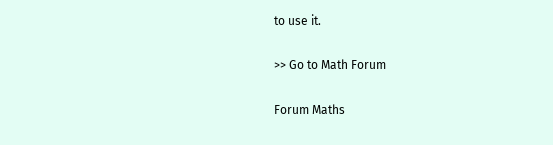to use it.

>> Go to Math Forum

Forum Maths